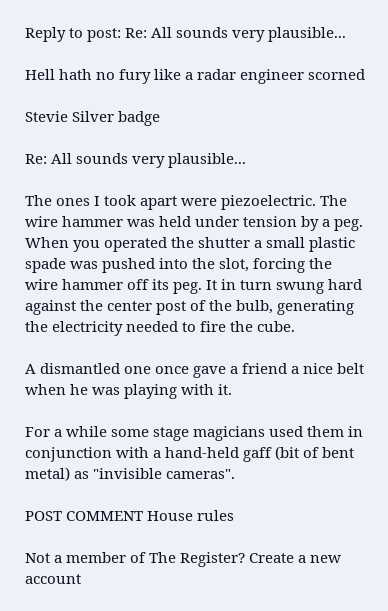Reply to post: Re: All sounds very plausible...

Hell hath no fury like a radar engineer scorned

Stevie Silver badge

Re: All sounds very plausible...

The ones I took apart were piezoelectric. The wire hammer was held under tension by a peg. When you operated the shutter a small plastic spade was pushed into the slot, forcing the wire hammer off its peg. It in turn swung hard against the center post of the bulb, generating the electricity needed to fire the cube.

A dismantled one once gave a friend a nice belt when he was playing with it.

For a while some stage magicians used them in conjunction with a hand-held gaff (bit of bent metal) as "invisible cameras".

POST COMMENT House rules

Not a member of The Register? Create a new account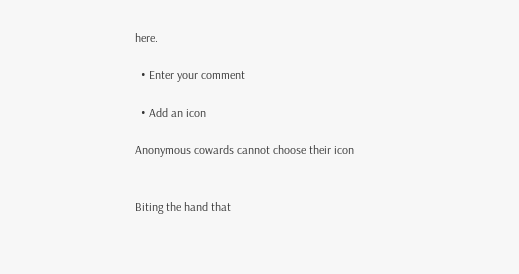here.

  • Enter your comment

  • Add an icon

Anonymous cowards cannot choose their icon


Biting the hand that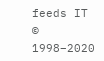feeds IT © 1998–2020